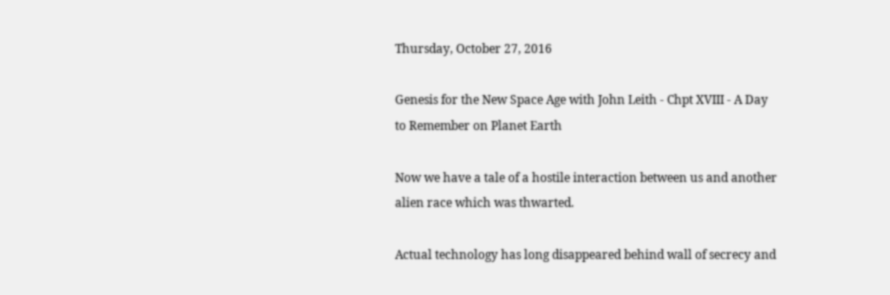Thursday, October 27, 2016

Genesis for the New Space Age with John Leith - Chpt XVIII - A Day to Remember on Planet Earth

Now we have a tale of a hostile interaction between us and another alien race which was thwarted.

Actual technology has long disappeared behind wall of secrecy and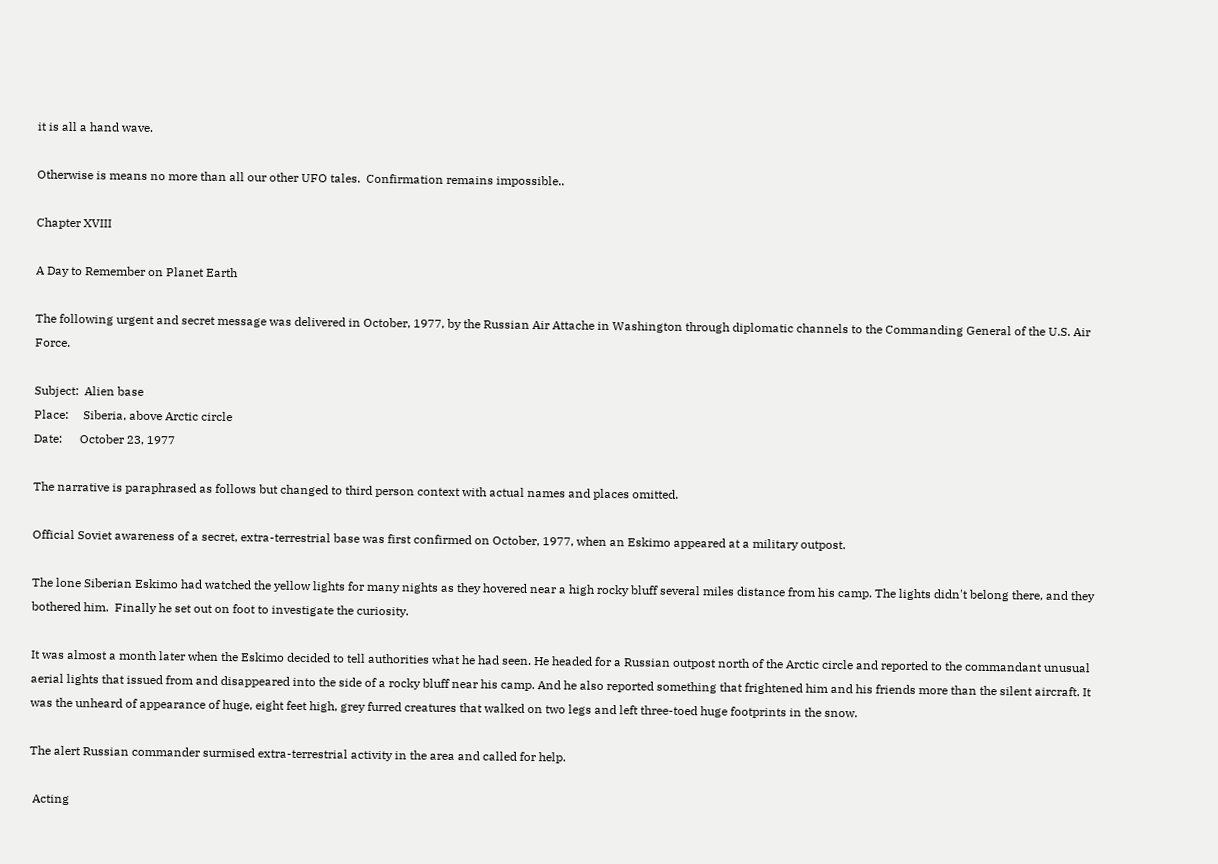it is all a hand wave.

Otherwise is means no more than all our other UFO tales.  Confirmation remains impossible..

Chapter XVIII

A Day to Remember on Planet Earth

The following urgent and secret message was delivered in October, 1977, by the Russian Air Attache in Washington through diplomatic channels to the Commanding General of the U.S. Air Force.

Subject:  Alien base
Place:     Siberia, above Arctic circle
Date:      October 23, 1977

The narrative is paraphrased as follows but changed to third person context with actual names and places omitted.

Official Soviet awareness of a secret, extra-terrestrial base was first confirmed on October, 1977, when an Eskimo appeared at a military outpost.

The lone Siberian Eskimo had watched the yellow lights for many nights as they hovered near a high rocky bluff several miles distance from his camp. The lights didn't belong there, and they bothered him.  Finally he set out on foot to investigate the curiosity.

It was almost a month later when the Eskimo decided to tell authorities what he had seen. He headed for a Russian outpost north of the Arctic circle and reported to the commandant unusual aerial lights that issued from and disappeared into the side of a rocky bluff near his camp. And he also reported something that frightened him and his friends more than the silent aircraft. It was the unheard of appearance of huge, eight feet high, grey furred creatures that walked on two legs and left three-toed huge footprints in the snow.

The alert Russian commander surmised extra-terrestrial activity in the area and called for help.

 Acting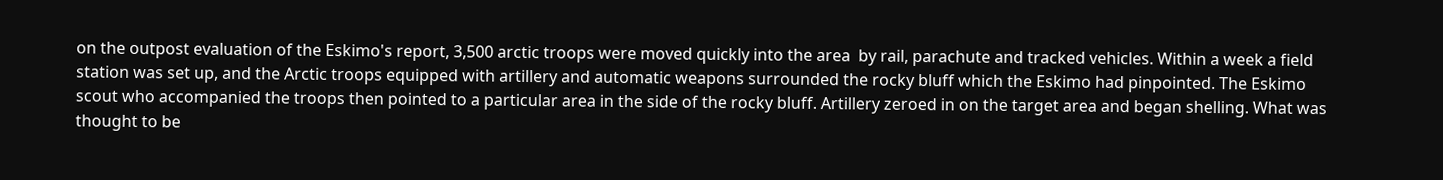on the outpost evaluation of the Eskimo's report, 3,500 arctic troops were moved quickly into the area  by rail, parachute and tracked vehicles. Within a week a field station was set up, and the Arctic troops equipped with artillery and automatic weapons surrounded the rocky bluff which the Eskimo had pinpointed. The Eskimo scout who accompanied the troops then pointed to a particular area in the side of the rocky bluff. Artillery zeroed in on the target area and began shelling. What was thought to be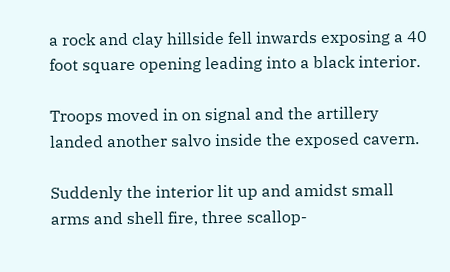a rock and clay hillside fell inwards exposing a 40 foot square opening leading into a black interior.

Troops moved in on signal and the artillery landed another salvo inside the exposed cavern.

Suddenly the interior lit up and amidst small arms and shell fire, three scallop-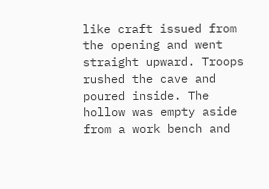like craft issued from  the opening and went straight upward. Troops rushed the cave and poured inside. The hollow was empty aside from a work bench and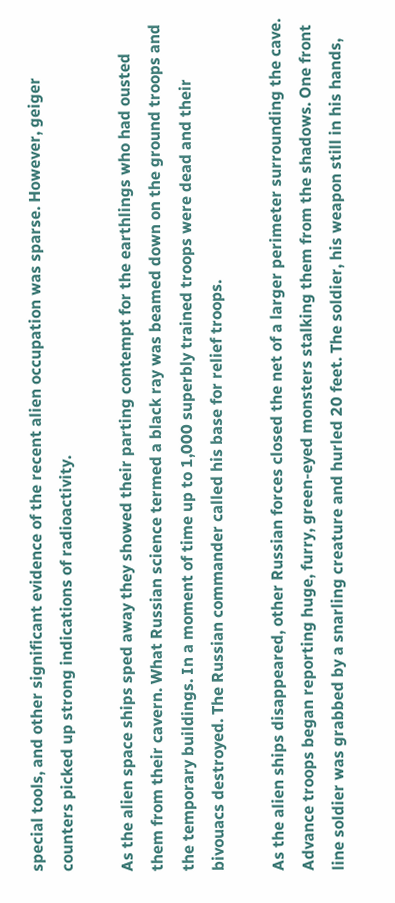special tools, and other significant evidence of the recent alien occupation was sparse. However, geiger counters picked up strong indications of radioactivity.

As the alien space ships sped away they showed their parting contempt for the earthlings who had ousted them from their cavern. What Russian science termed a black ray was beamed down on the ground troops and the temporary buildings. In a moment of time up to 1,000 superbly trained troops were dead and their bivouacs destroyed. The Russian commander called his base for relief troops.

As the alien ships disappeared, other Russian forces closed the net of a larger perimeter surrounding the cave. Advance troops began reporting huge, furry, green-eyed monsters stalking them from the shadows. One front line soldier was grabbed by a snarling creature and hurled 20 feet. The soldier, his weapon still in his hands,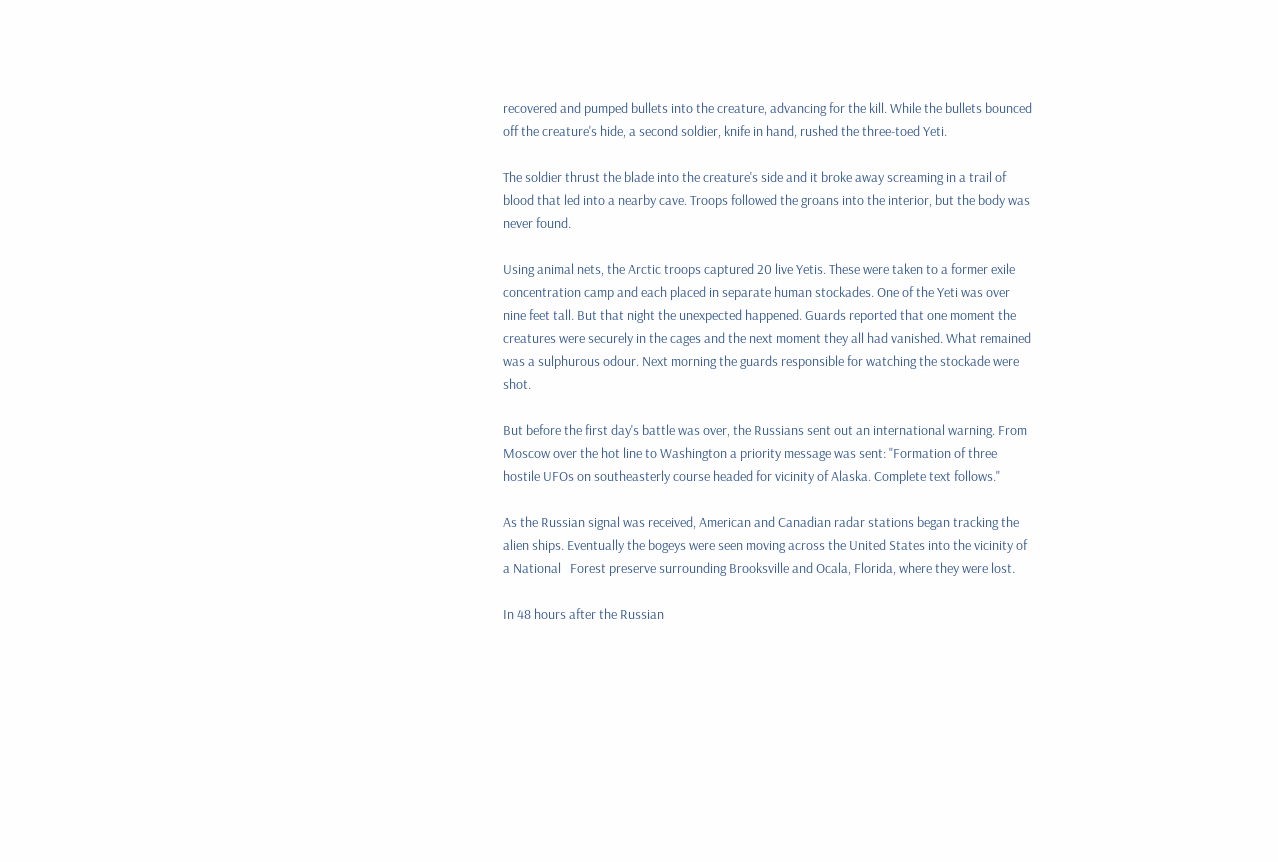recovered and pumped bullets into the creature, advancing for the kill. While the bullets bounced off the creature's hide, a second soldier, knife in hand, rushed the three-toed Yeti.

The soldier thrust the blade into the creature's side and it broke away screaming in a trail of blood that led into a nearby cave. Troops followed the groans into the interior, but the body was never found.

Using animal nets, the Arctic troops captured 20 live Yetis. These were taken to a former exile concentration camp and each placed in separate human stockades. One of the Yeti was over nine feet tall. But that night the unexpected happened. Guards reported that one moment the creatures were securely in the cages and the next moment they all had vanished. What remained was a sulphurous odour. Next morning the guards responsible for watching the stockade were shot.

But before the first day's battle was over, the Russians sent out an international warning. From Moscow over the hot line to Washington a priority message was sent: "Formation of three hostile UFOs on southeasterly course headed for vicinity of Alaska. Complete text follows."

As the Russian signal was received, American and Canadian radar stations began tracking the alien ships. Eventually the bogeys were seen moving across the United States into the vicinity of a National   Forest preserve surrounding Brooksville and Ocala, Florida, where they were lost.

In 48 hours after the Russian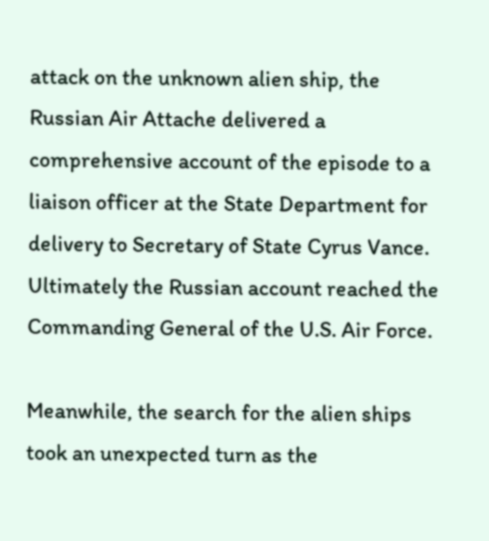attack on the unknown alien ship, the Russian Air Attache delivered a comprehensive account of the episode to a liaison officer at the State Department for delivery to Secretary of State Cyrus Vance. Ultimately the Russian account reached the Commanding General of the U.S. Air Force.

Meanwhile, the search for the alien ships took an unexpected turn as the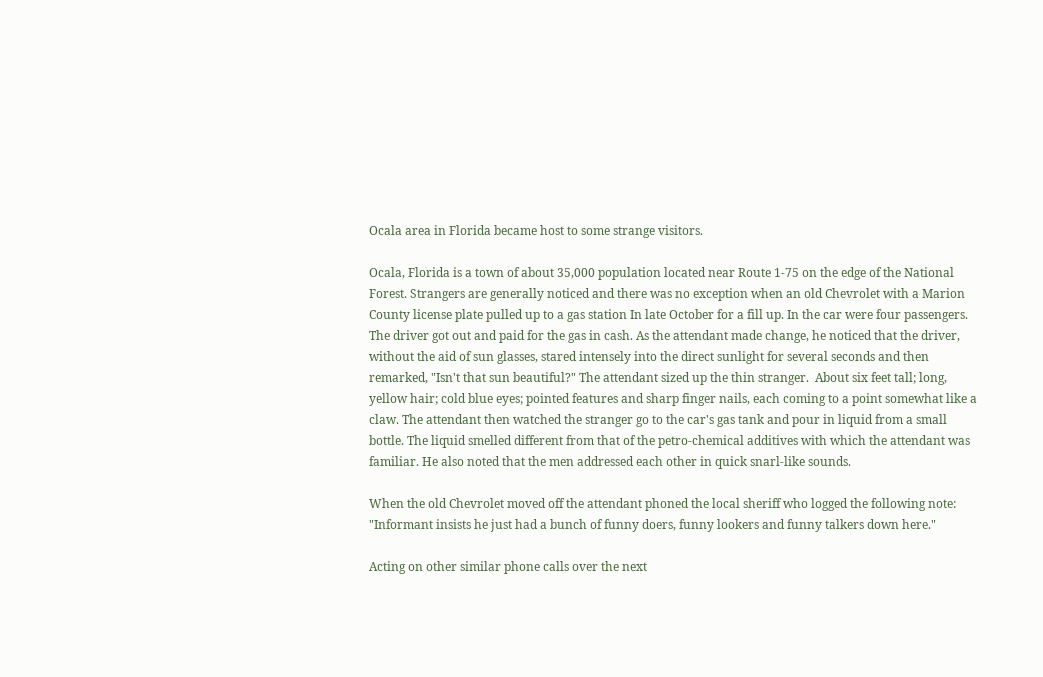Ocala area in Florida became host to some strange visitors.

Ocala, Florida is a town of about 35,000 population located near Route 1-75 on the edge of the National Forest. Strangers are generally noticed and there was no exception when an old Chevrolet with a Marion County license plate pulled up to a gas station In late October for a fill up. In the car were four passengers. The driver got out and paid for the gas in cash. As the attendant made change, he noticed that the driver, without the aid of sun glasses, stared intensely into the direct sunlight for several seconds and then remarked, "Isn't that sun beautiful?" The attendant sized up the thin stranger.  About six feet tall; long, yellow hair; cold blue eyes; pointed features and sharp finger nails, each coming to a point somewhat like a claw. The attendant then watched the stranger go to the car's gas tank and pour in liquid from a small bottle. The liquid smelled different from that of the petro-chemical additives with which the attendant was familiar. He also noted that the men addressed each other in quick snarl-like sounds.

When the old Chevrolet moved off the attendant phoned the local sheriff who logged the following note: "Informant insists he just had a bunch of funny doers, funny lookers and funny talkers down here."

Acting on other similar phone calls over the next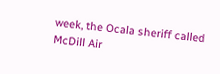week, the Ocala sheriff called McDill Air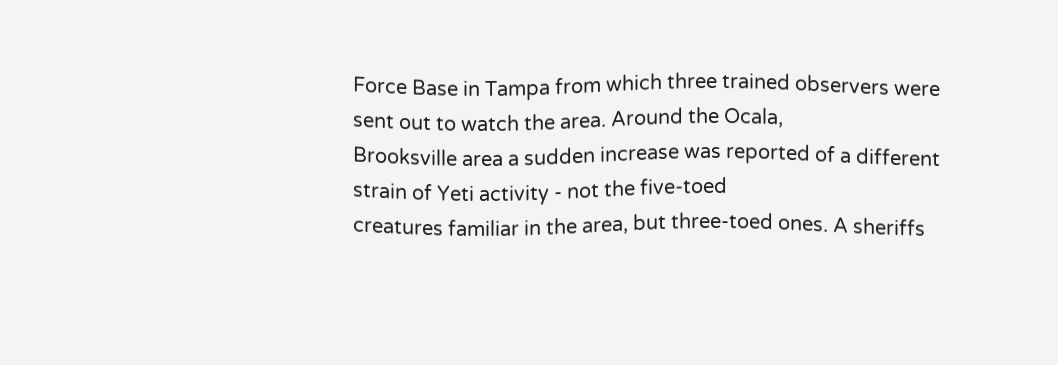Force Base in Tampa from which three trained observers were sent out to watch the area. Around the Ocala,
Brooksville area a sudden increase was reported of a different strain of Yeti activity - not the five-toed
creatures familiar in the area, but three-toed ones. A sheriffs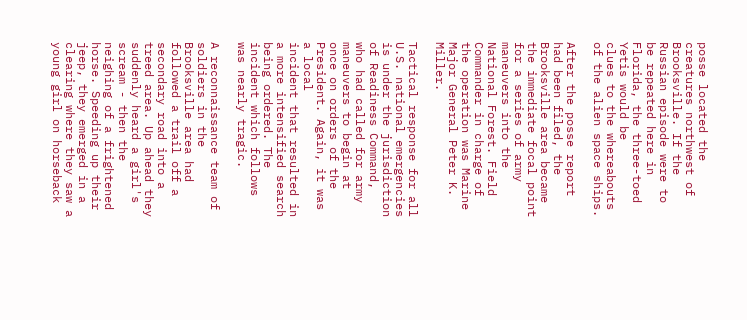posse located the creatures northwest of
Brooksville. If the Russian episode were to be repeated here in Florida, the three-toed Yetis would be
clues to the whereabouts of the alien space ships.

After the posse report had been filed, the Brooksville area became the immediate focal point for a series of army maneuvers into the National Forest. Field Commander in charge of the operation was Marine Major General Peter K. Miller.

Tactical response for all U.S. national emergencies is under the jurisdiction of Readiness Command,
who had called for army maneuvers to begin at once on orders of the President. Again, it was a local
incident that resulted in a more intensified search being ordered. The incident which follows was nearly tragic.

A reconnaissance team of soldiers in the Brooksville area had followed a trail off a secondary road into a treed area. Up ahead they suddenly heard a girl's scream - then the neighing of a frightened horse. Speeding up their jeep, they emerged in a clearing where they saw a young girl on horseback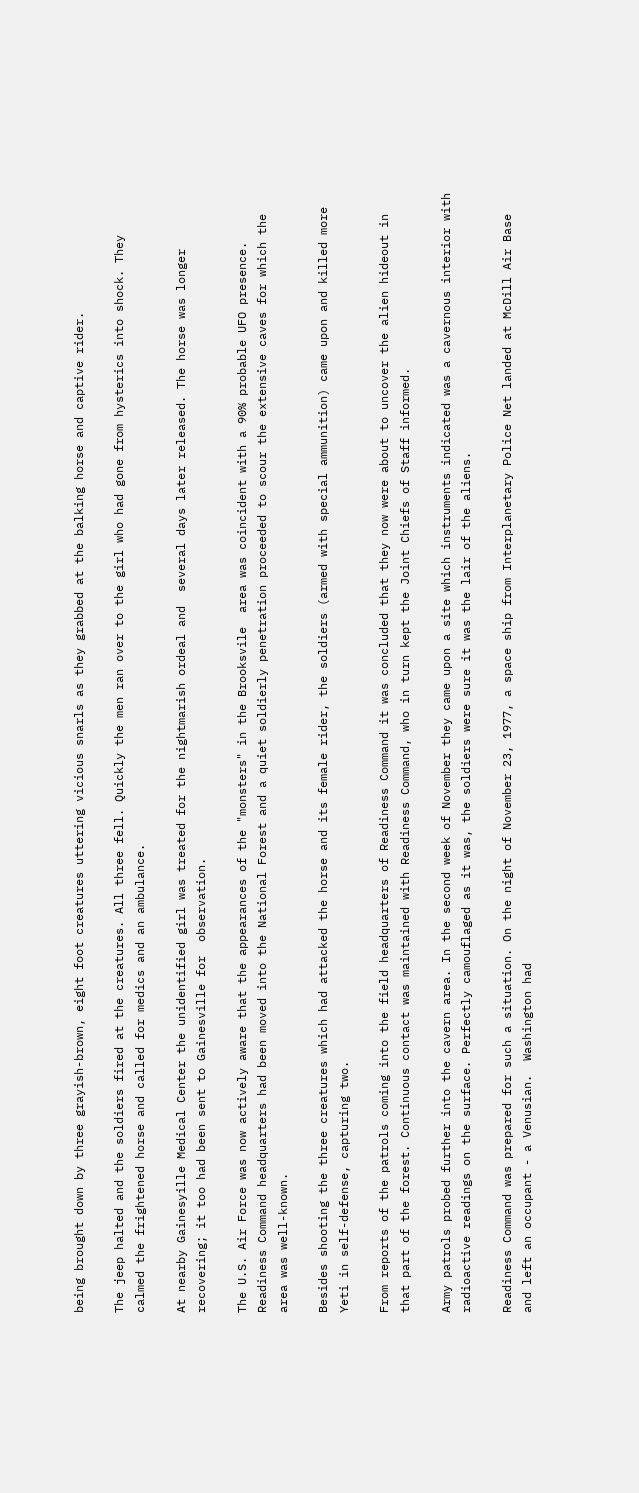being brought down by three grayish-brown, eight foot creatures uttering vicious snarls as they grabbed at the balking horse and captive rider.

The jeep halted and the soldiers fired at the creatures. All three fell. Quickly the men ran over to the girl who had gone from hysterics into shock. They calmed the frightened horse and called for medics and an ambulance.

At nearby Gainesyille Medical Center the unidentified girl was treated for the nightmarish ordeal and  several days later released. The horse was longer recovering; it too had been sent to Gainesville for  observation.

The U.S. Air Force was now actively aware that the appearances of the "monsters" in the Brooksvile  area was coincident with a 90% probable UFO presence. Readiness Command headquarters had been moved into the National Forest and a quiet soldierly penetration proceeded to scour the extensive caves for which the area was well-known.

Besides shooting the three creatures which had attacked the horse and its female rider, the soldiers (armed with special ammunition) came upon and killed more Yeti in self-defense, capturing two.

From reports of the patrols coming into the field headquarters of Readiness Command it was concluded that they now were about to uncover the alien hideout in that part of the forest. Continuous contact was maintained with Readiness Command, who in turn kept the Joint Chiefs of Staff informed.

Army patrols probed further into the cavern area. In the second week of November they came upon a site which instruments indicated was a cavernous interior with radioactive readings on the surface. Perfectly camouflaged as it was, the soldiers were sure it was the lair of the aliens.

Readiness Command was prepared for such a situation. On the night of November 23, 1977, a space ship from Interplanetary Police Net landed at McDill Air Base and left an occupant - a Venusian.  Washington had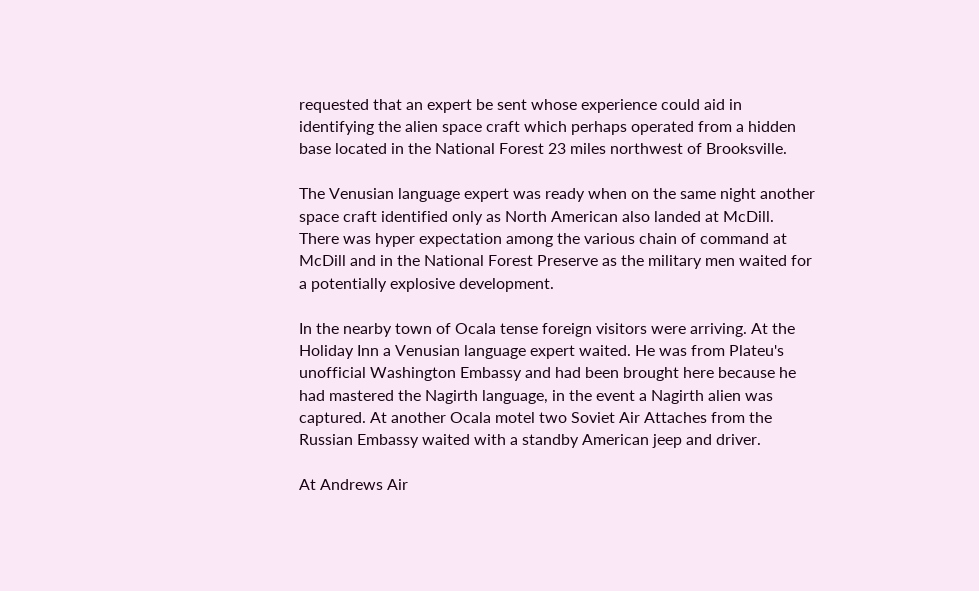requested that an expert be sent whose experience could aid in identifying the alien space craft which perhaps operated from a hidden base located in the National Forest 23 miles northwest of Brooksville.

The Venusian language expert was ready when on the same night another space craft identified only as North American also landed at McDill. There was hyper expectation among the various chain of command at McDill and in the National Forest Preserve as the military men waited for a potentially explosive development.

In the nearby town of Ocala tense foreign visitors were arriving. At the Holiday Inn a Venusian language expert waited. He was from Plateu's unofficial Washington Embassy and had been brought here because he had mastered the Nagirth language, in the event a Nagirth alien was captured. At another Ocala motel two Soviet Air Attaches from the Russian Embassy waited with a standby American jeep and driver.

At Andrews Air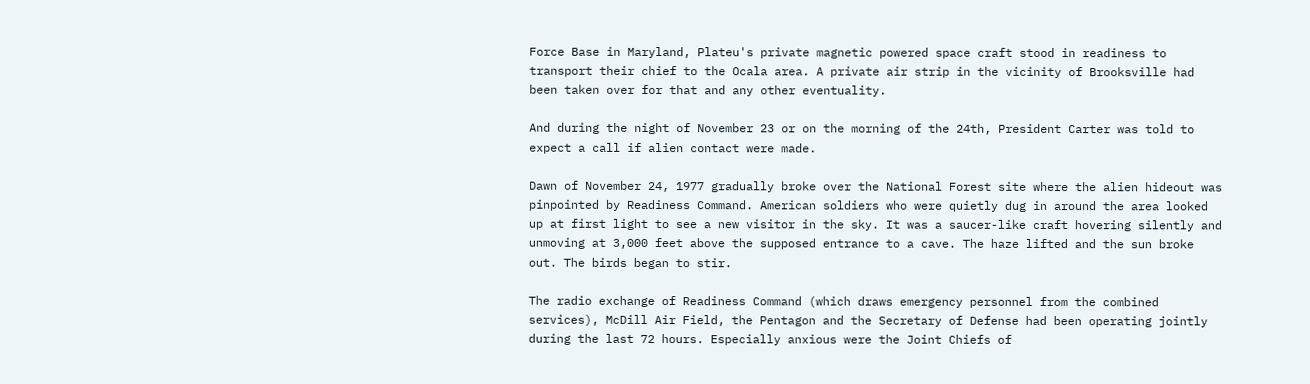Force Base in Maryland, Plateu's private magnetic powered space craft stood in readiness to transport their chief to the Ocala area. A private air strip in the vicinity of Brooksville had been taken over for that and any other eventuality.

And during the night of November 23 or on the morning of the 24th, President Carter was told to expect a call if alien contact were made.

Dawn of November 24, 1977 gradually broke over the National Forest site where the alien hideout was pinpointed by Readiness Command. American soldiers who were quietly dug in around the area looked up at first light to see a new visitor in the sky. It was a saucer-like craft hovering silently and unmoving at 3,000 feet above the supposed entrance to a cave. The haze lifted and the sun broke out. The birds began to stir.

The radio exchange of Readiness Command (which draws emergency personnel from the combined services), McDill Air Field, the Pentagon and the Secretary of Defense had been operating jointly during the last 72 hours. Especially anxious were the Joint Chiefs of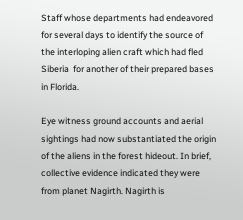Staff whose departments had endeavored for several days to identify the source of the interloping alien craft which had fled Siberia  for another of their prepared bases in Florida.

Eye witness ground accounts and aerial sightings had now substantiated the origin of the aliens in the forest hideout. In brief, collective evidence indicated they were from planet Nagirth. Nagirth is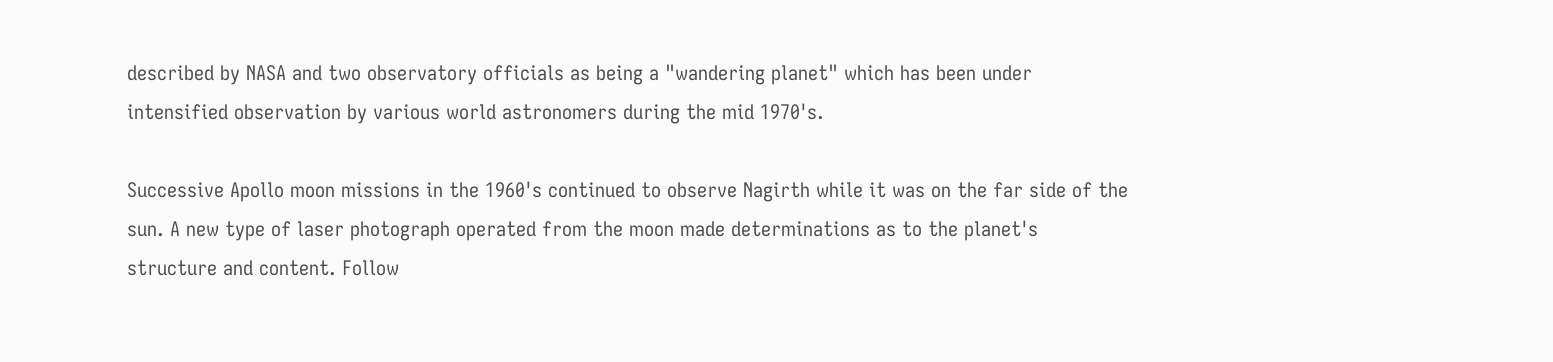described by NASA and two observatory officials as being a "wandering planet" which has been under intensified observation by various world astronomers during the mid 1970's.

Successive Apollo moon missions in the 1960's continued to observe Nagirth while it was on the far side of the sun. A new type of laser photograph operated from the moon made determinations as to the planet's structure and content. Follow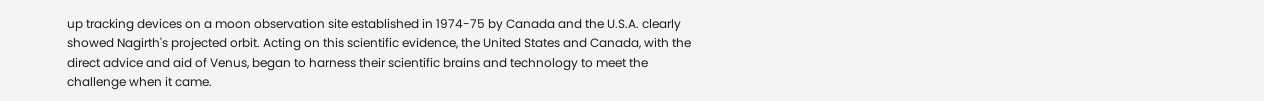up tracking devices on a moon observation site established in 1974-75 by Canada and the U.S.A. clearly showed Nagirth's projected orbit. Acting on this scientific evidence, the United States and Canada, with the direct advice and aid of Venus, began to harness their scientific brains and technology to meet the challenge when it came.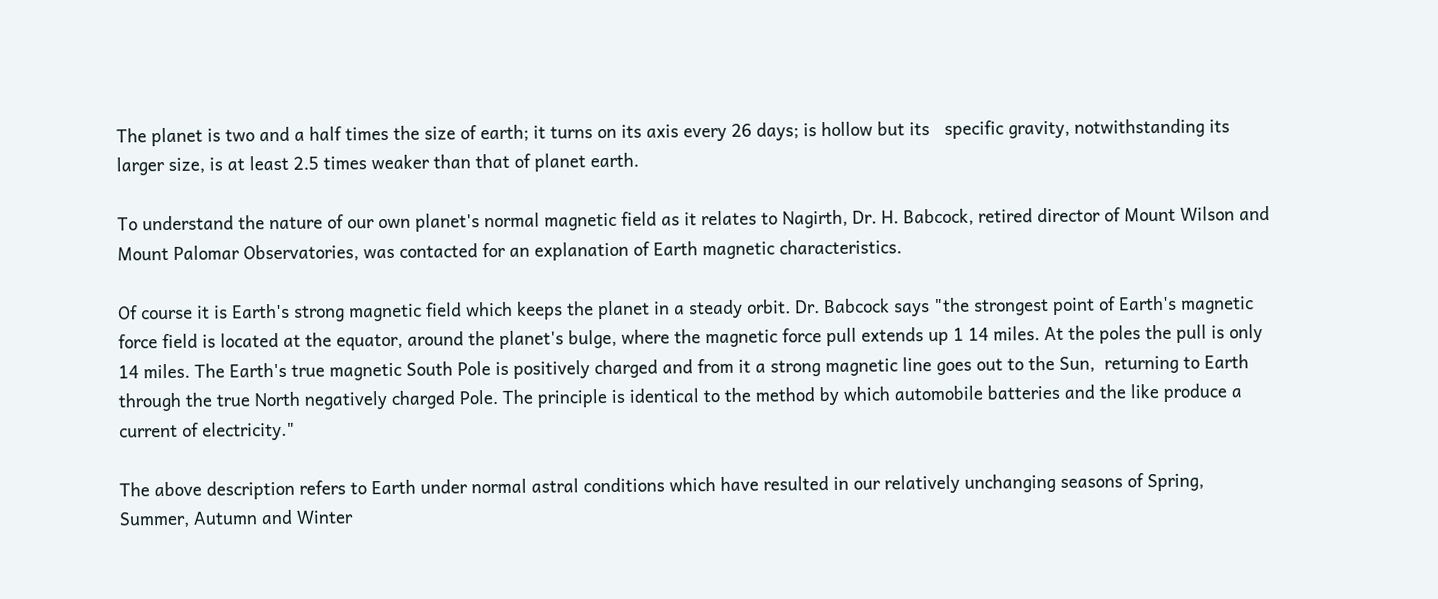The planet is two and a half times the size of earth; it turns on its axis every 26 days; is hollow but its   specific gravity, notwithstanding its larger size, is at least 2.5 times weaker than that of planet earth.

To understand the nature of our own planet's normal magnetic field as it relates to Nagirth, Dr. H. Babcock, retired director of Mount Wilson and Mount Palomar Observatories, was contacted for an explanation of Earth magnetic characteristics.

Of course it is Earth's strong magnetic field which keeps the planet in a steady orbit. Dr. Babcock says "the strongest point of Earth's magnetic force field is located at the equator, around the planet's bulge, where the magnetic force pull extends up 1 14 miles. At the poles the pull is only 14 miles. The Earth's true magnetic South Pole is positively charged and from it a strong magnetic line goes out to the Sun,  returning to Earth through the true North negatively charged Pole. The principle is identical to the method by which automobile batteries and the like produce a current of electricity."

The above description refers to Earth under normal astral conditions which have resulted in our relatively unchanging seasons of Spring, Summer, Autumn and Winter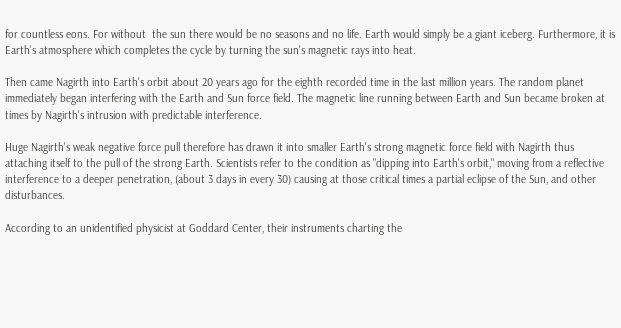for countless eons. For without  the sun there would be no seasons and no life. Earth would simply be a giant iceberg. Furthermore, it is Earth's atmosphere which completes the cycle by turning the sun's magnetic rays into heat.

Then came Nagirth into Earth's orbit about 20 years ago for the eighth recorded time in the last million years. The random planet immediately began interfering with the Earth and Sun force field. The magnetic line running between Earth and Sun became broken at times by Nagirth's intrusion with predictable interference.

Huge Nagirth's weak negative force pull therefore has drawn it into smaller Earth's strong magnetic force field with Nagirth thus attaching itself to the pull of the strong Earth. Scientists refer to the condition as "dipping into Earth's orbit," moving from a reflective interference to a deeper penetration, (about 3 days in every 30) causing at those critical times a partial eclipse of the Sun, and other disturbances.

According to an unidentified physicist at Goddard Center, their instruments charting the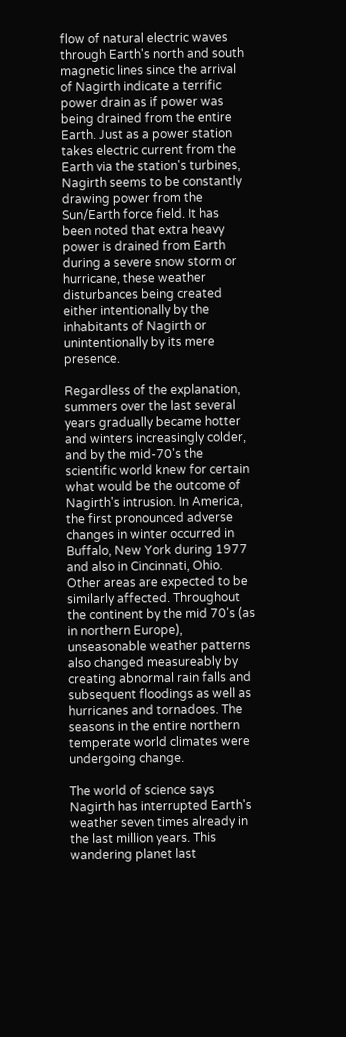flow of natural electric waves through Earth's north and south magnetic lines since the arrival of Nagirth indicate a terrific power drain as if power was being drained from the entire Earth. Just as a power station takes electric current from the Earth via the station's turbines, Nagirth seems to be constantly drawing power from the Sun/Earth force field. It has been noted that extra heavy power is drained from Earth during a severe snow storm or hurricane, these weather disturbances being created either intentionally by the inhabitants of Nagirth or unintentionally by its mere presence.

Regardless of the explanation, summers over the last several years gradually became hotter and winters increasingly colder, and by the mid-70's the scientific world knew for certain what would be the outcome of Nagirth's intrusion. In America, the first pronounced adverse changes in winter occurred in Buffalo, New York during 1977 and also in Cincinnati, Ohio. Other areas are expected to be similarly affected. Throughout the continent by the mid 70's (as in northern Europe), unseasonable weather patterns also changed measureably by creating abnormal rain falls and subsequent floodings as well as hurricanes and tornadoes. The seasons in the entire northern temperate world climates were undergoing change.

The world of science says Nagirth has interrupted Earth's weather seven times already in the last million years. This wandering planet last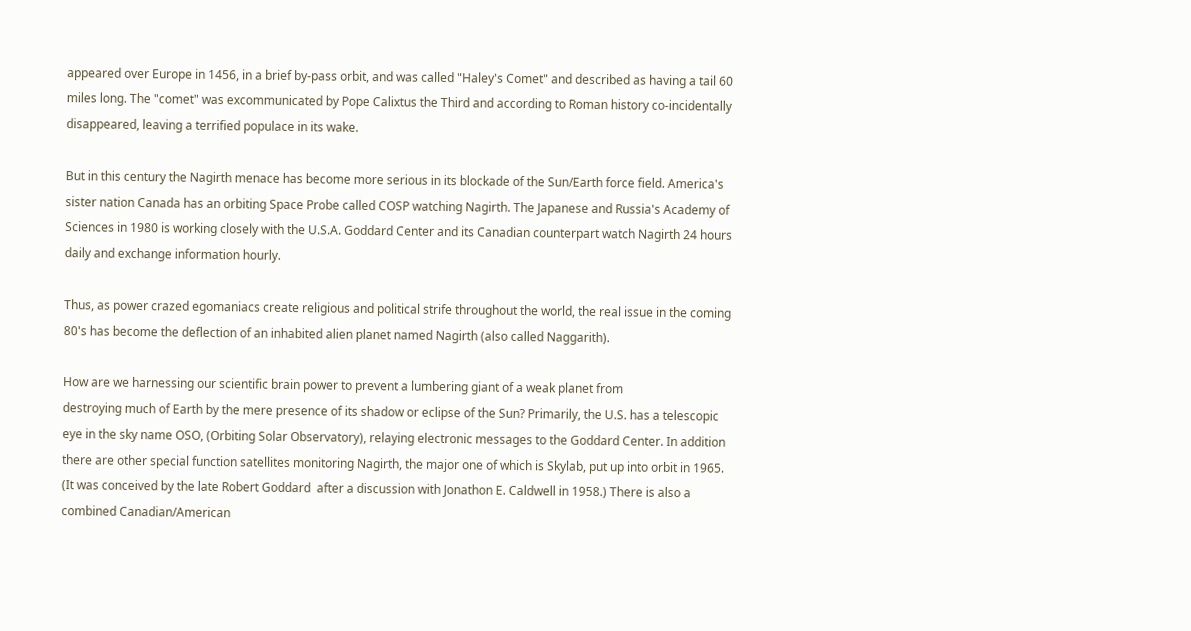appeared over Europe in 1456, in a brief by-pass orbit, and was called "Haley's Comet" and described as having a tail 60 miles long. The "comet" was excommunicated by Pope Calixtus the Third and according to Roman history co-incidentally disappeared, leaving a terrified populace in its wake.

But in this century the Nagirth menace has become more serious in its blockade of the Sun/Earth force field. America's sister nation Canada has an orbiting Space Probe called COSP watching Nagirth. The Japanese and Russia's Academy of Sciences in 1980 is working closely with the U.S.A. Goddard Center and its Canadian counterpart watch Nagirth 24 hours daily and exchange information hourly.

Thus, as power crazed egomaniacs create religious and political strife throughout the world, the real issue in the coming 80's has become the deflection of an inhabited alien planet named Nagirth (also called Naggarith).

How are we harnessing our scientific brain power to prevent a lumbering giant of a weak planet from
destroying much of Earth by the mere presence of its shadow or eclipse of the Sun? Primarily, the U.S. has a telescopic eye in the sky name OSO, (Orbiting Solar Observatory), relaying electronic messages to the Goddard Center. In addition there are other special function satellites monitoring Nagirth, the major one of which is Skylab, put up into orbit in 1965. (It was conceived by the late Robert Goddard  after a discussion with Jonathon E. Caldwell in 1958.) There is also a combined Canadian/American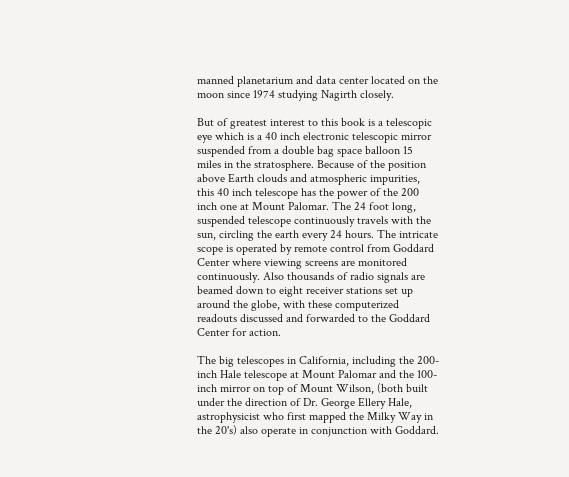manned planetarium and data center located on the moon since 1974 studying Nagirth closely.

But of greatest interest to this book is a telescopic eye which is a 40 inch electronic telescopic mirror suspended from a double bag space balloon 15 miles in the stratosphere. Because of the position above Earth clouds and atmospheric impurities, this 40 inch telescope has the power of the 200 inch one at Mount Palomar. The 24 foot long, suspended telescope continuously travels with the sun, circling the earth every 24 hours. The intricate scope is operated by remote control from Goddard Center where viewing screens are monitored continuously. Also thousands of radio signals are beamed down to eight receiver stations set up around the globe, with these computerized readouts discussed and forwarded to the Goddard Center for action.

The big telescopes in California, including the 200-inch Hale telescope at Mount Palomar and the 100-inch mirror on top of Mount Wilson, (both built under the direction of Dr. George Ellery Hale, astrophysicist who first mapped the Milky Way in the 20's) also operate in conjunction with Goddard.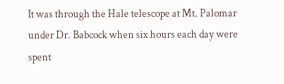It was through the Hale telescope at Mt. Palomar under Dr. Babcock when six hours each day were spent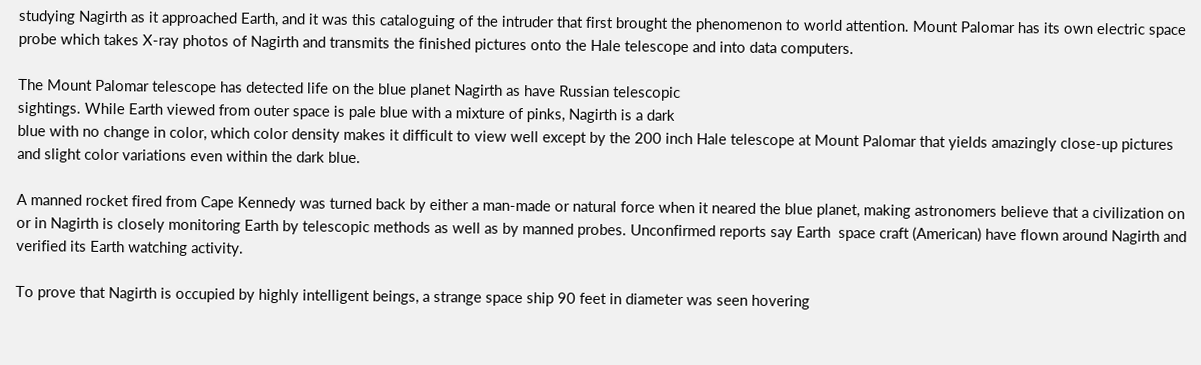studying Nagirth as it approached Earth, and it was this cataloguing of the intruder that first brought the phenomenon to world attention. Mount Palomar has its own electric space probe which takes X-ray photos of Nagirth and transmits the finished pictures onto the Hale telescope and into data computers.

The Mount Palomar telescope has detected life on the blue planet Nagirth as have Russian telescopic
sightings. While Earth viewed from outer space is pale blue with a mixture of pinks, Nagirth is a dark
blue with no change in color, which color density makes it difficult to view well except by the 200 inch Hale telescope at Mount Palomar that yields amazingly close-up pictures and slight color variations even within the dark blue.

A manned rocket fired from Cape Kennedy was turned back by either a man-made or natural force when it neared the blue planet, making astronomers believe that a civilization on or in Nagirth is closely monitoring Earth by telescopic methods as well as by manned probes. Unconfirmed reports say Earth  space craft (American) have flown around Nagirth and verified its Earth watching activity.

To prove that Nagirth is occupied by highly intelligent beings, a strange space ship 90 feet in diameter was seen hovering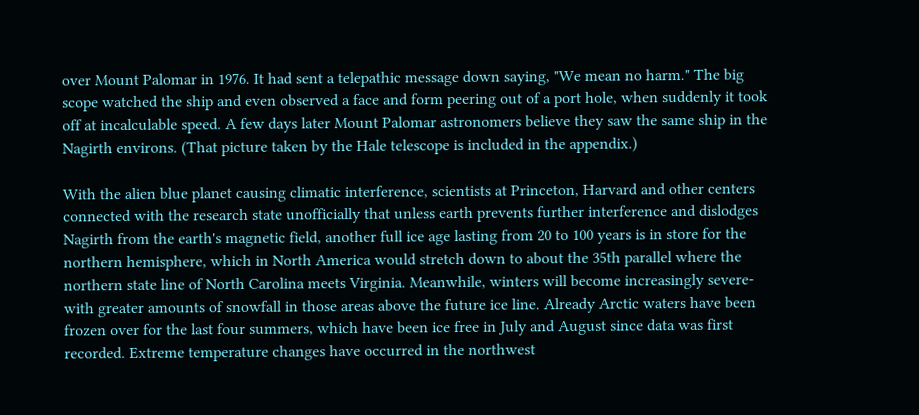over Mount Palomar in 1976. It had sent a telepathic message down saying, "We mean no harm." The big scope watched the ship and even observed a face and form peering out of a port hole, when suddenly it took off at incalculable speed. A few days later Mount Palomar astronomers believe they saw the same ship in the Nagirth environs. (That picture taken by the Hale telescope is included in the appendix.)

With the alien blue planet causing climatic interference, scientists at Princeton, Harvard and other centers connected with the research state unofficially that unless earth prevents further interference and dislodges Nagirth from the earth's magnetic field, another full ice age lasting from 20 to 100 years is in store for the northern hemisphere, which in North America would stretch down to about the 35th parallel where the northern state line of North Carolina meets Virginia. Meanwhile, winters will become increasingly severe-with greater amounts of snowfall in those areas above the future ice line. Already Arctic waters have been frozen over for the last four summers, which have been ice free in July and August since data was first recorded. Extreme temperature changes have occurred in the northwest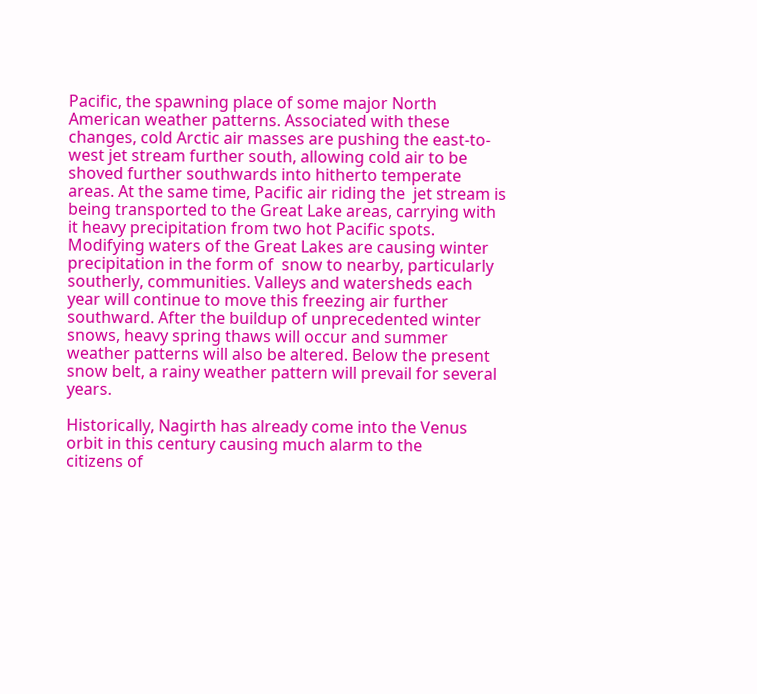Pacific, the spawning place of some major North American weather patterns. Associated with these changes, cold Arctic air masses are pushing the east-to- west jet stream further south, allowing cold air to be shoved further southwards into hitherto temperate areas. At the same time, Pacific air riding the  jet stream is being transported to the Great Lake areas, carrying with it heavy precipitation from two hot Pacific spots. Modifying waters of the Great Lakes are causing winter precipitation in the form of  snow to nearby, particularly southerly, communities. Valleys and watersheds each year will continue to move this freezing air further southward. After the buildup of unprecedented winter snows, heavy spring thaws will occur and summer weather patterns will also be altered. Below the present snow belt, a rainy weather pattern will prevail for several years.

Historically, Nagirth has already come into the Venus orbit in this century causing much alarm to the
citizens of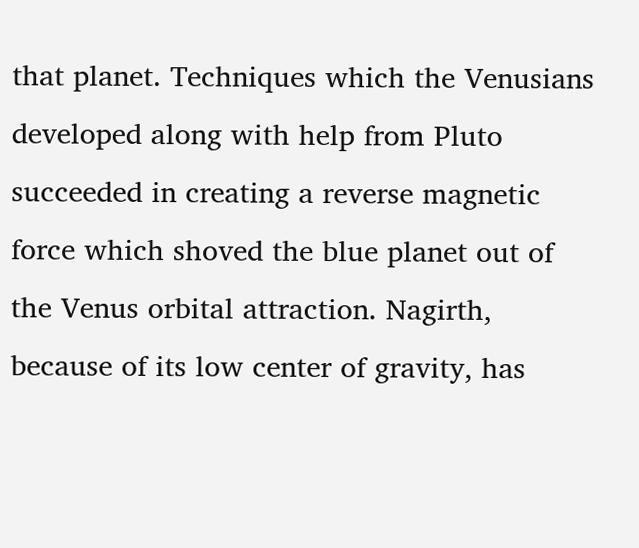that planet. Techniques which the Venusians developed along with help from Pluto succeeded in creating a reverse magnetic force which shoved the blue planet out of the Venus orbital attraction. Nagirth, because of its low center of gravity, has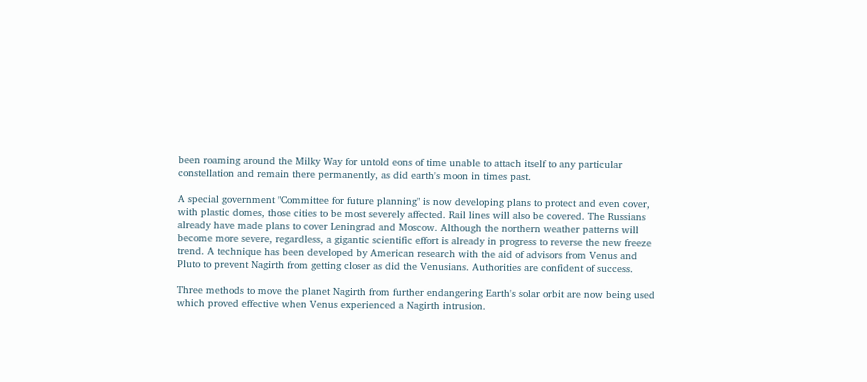been roaming around the Milky Way for untold eons of time unable to attach itself to any particular constellation and remain there permanently, as did earth's moon in times past.

A special government "Committee for future planning" is now developing plans to protect and even cover, with plastic domes, those cities to be most severely affected. Rail lines will also be covered. The Russians already have made plans to cover Leningrad and Moscow. Although the northern weather patterns will become more severe, regardless, a gigantic scientific effort is already in progress to reverse the new freeze trend. A technique has been developed by American research with the aid of advisors from Venus and Pluto to prevent Nagirth from getting closer as did the Venusians. Authorities are confident of success.

Three methods to move the planet Nagirth from further endangering Earth's solar orbit are now being used which proved effective when Venus experienced a Nagirth intrusion.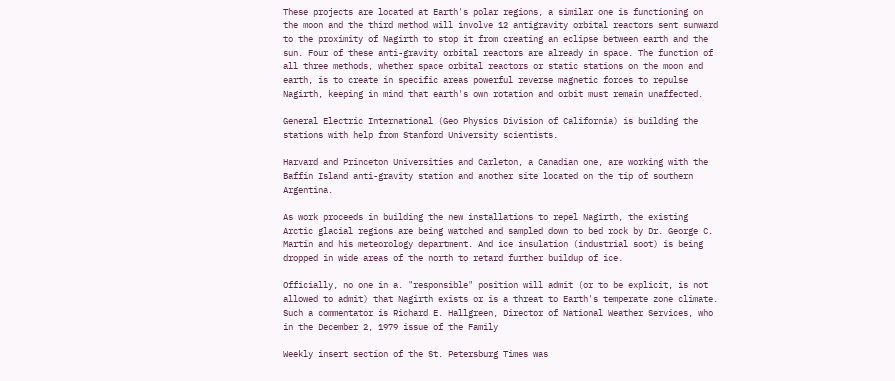These projects are located at Earth's polar regions, a similar one is functioning on the moon and the third method will involve 12 antigravity orbital reactors sent sunward to the proximity of Nagirth to stop it from creating an eclipse between earth and the sun. Four of these anti-gravity orbital reactors are already in space. The function of all three methods, whether space orbital reactors or static stations on the moon and earth, is to create in specific areas powerful reverse magnetic forces to repulse Nagirth, keeping in mind that earth's own rotation and orbit must remain unaffected.

General Electric International (Geo Physics Division of California) is building the stations with help from Stanford University scientists.

Harvard and Princeton Universities and Carleton, a Canadian one, are working with the Baffin Island anti-gravity station and another site located on the tip of southern Argentina.

As work proceeds in building the new installations to repel Nagirth, the existing Arctic glacial regions are being watched and sampled down to bed rock by Dr. George C. Martin and his meteorology department. And ice insulation (industrial soot) is being dropped in wide areas of the north to retard further buildup of ice.

Officially, no one in a. "responsible" position will admit (or to be explicit, is not allowed to admit) that Nagirth exists or is a threat to Earth's temperate zone climate. Such a commentator is Richard E. Hallgreen, Director of National Weather Services, who in the December 2, 1979 issue of the Family

Weekly insert section of the St. Petersburg Times was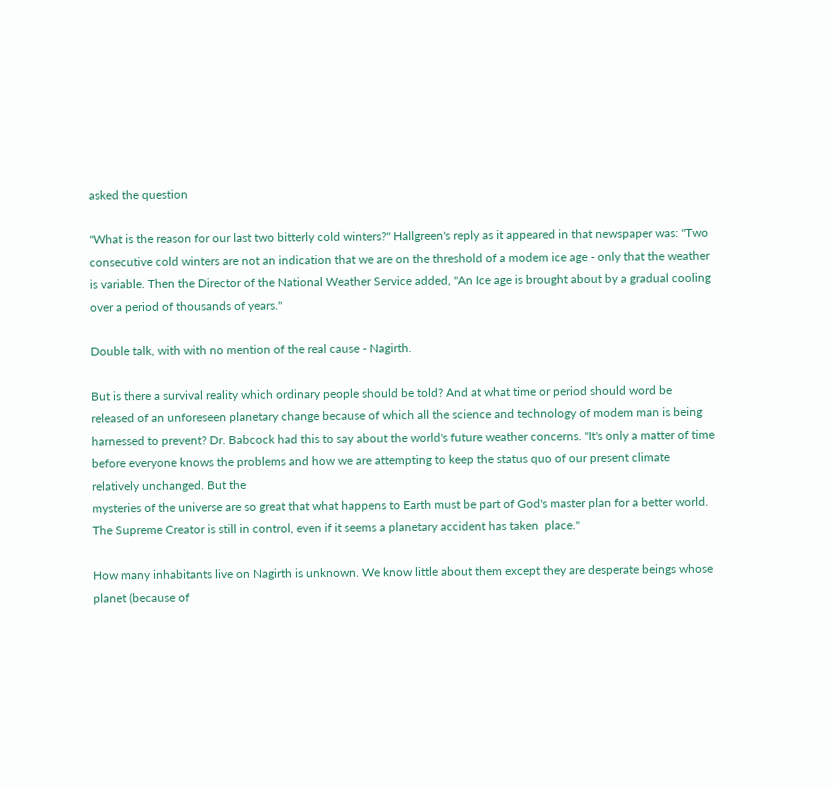asked the question

"What is the reason for our last two bitterly cold winters?" Hallgreen's reply as it appeared in that newspaper was: "Two consecutive cold winters are not an indication that we are on the threshold of a modem ice age - only that the weather is variable. Then the Director of the National Weather Service added, "An Ice age is brought about by a gradual cooling over a period of thousands of years."

Double talk, with with no mention of the real cause - Nagirth.

But is there a survival reality which ordinary people should be told? And at what time or period should word be released of an unforeseen planetary change because of which all the science and technology of modem man is being harnessed to prevent? Dr. Babcock had this to say about the world's future weather concerns. "It's only a matter of time before everyone knows the problems and how we are attempting to keep the status quo of our present climate relatively unchanged. But the
mysteries of the universe are so great that what happens to Earth must be part of God's master plan for a better world. The Supreme Creator is still in control, even if it seems a planetary accident has taken  place."

How many inhabitants live on Nagirth is unknown. We know little about them except they are desperate beings whose planet (because of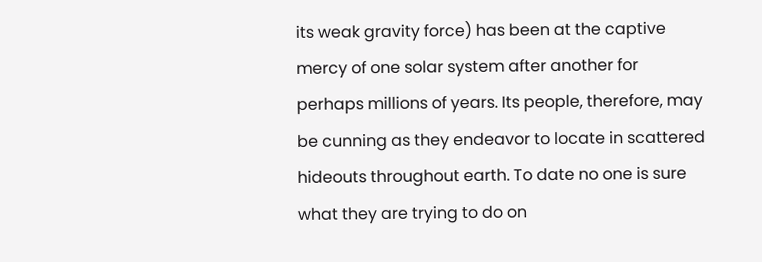its weak gravity force) has been at the captive mercy of one solar system after another for perhaps millions of years. Its people, therefore, may be cunning as they endeavor to locate in scattered hideouts throughout earth. To date no one is sure what they are trying to do on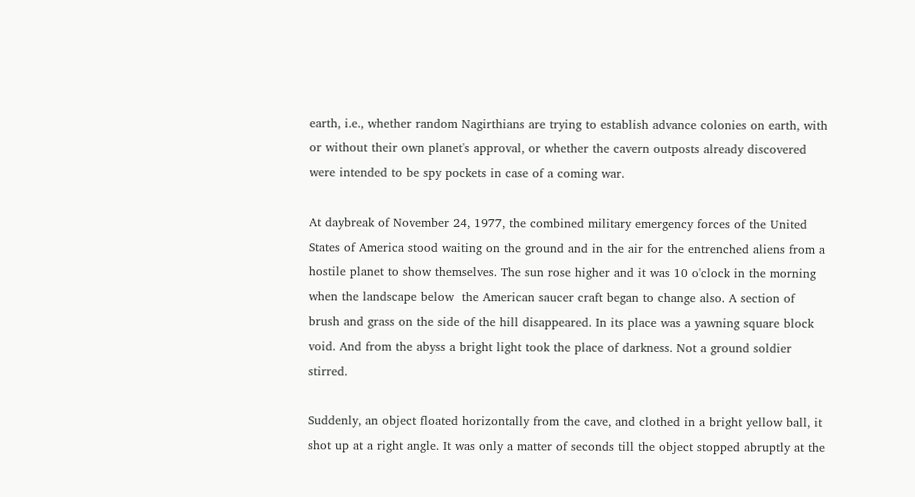earth, i.e., whether random Nagirthians are trying to establish advance colonies on earth, with or without their own planet's approval, or whether the cavern outposts already discovered were intended to be spy pockets in case of a coming war.

At daybreak of November 24, 1977, the combined military emergency forces of the United States of America stood waiting on the ground and in the air for the entrenched aliens from a hostile planet to show themselves. The sun rose higher and it was 10 o'clock in the morning when the landscape below  the American saucer craft began to change also. A section of brush and grass on the side of the hill disappeared. In its place was a yawning square block void. And from the abyss a bright light took the place of darkness. Not a ground soldier stirred.

Suddenly, an object floated horizontally from the cave, and clothed in a bright yellow ball, it shot up at a right angle. It was only a matter of seconds till the object stopped abruptly at the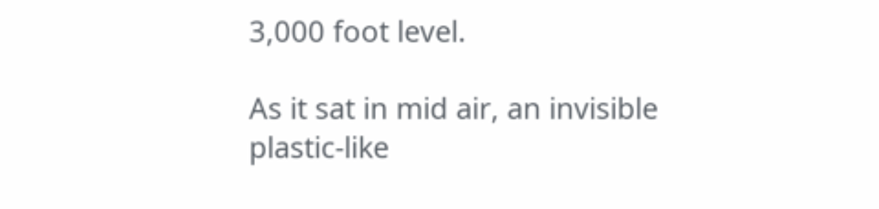3,000 foot level.

As it sat in mid air, an invisible plastic-like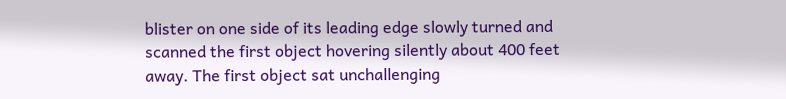blister on one side of its leading edge slowly turned and scanned the first object hovering silently about 400 feet away. The first object sat unchallenging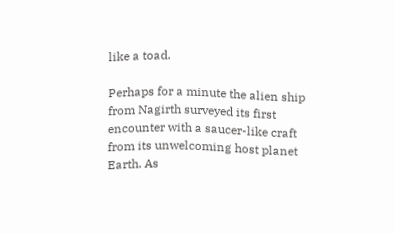like a toad.

Perhaps for a minute the alien ship from Nagirth surveyed its first encounter with a saucer-like craft from its unwelcoming host planet Earth. As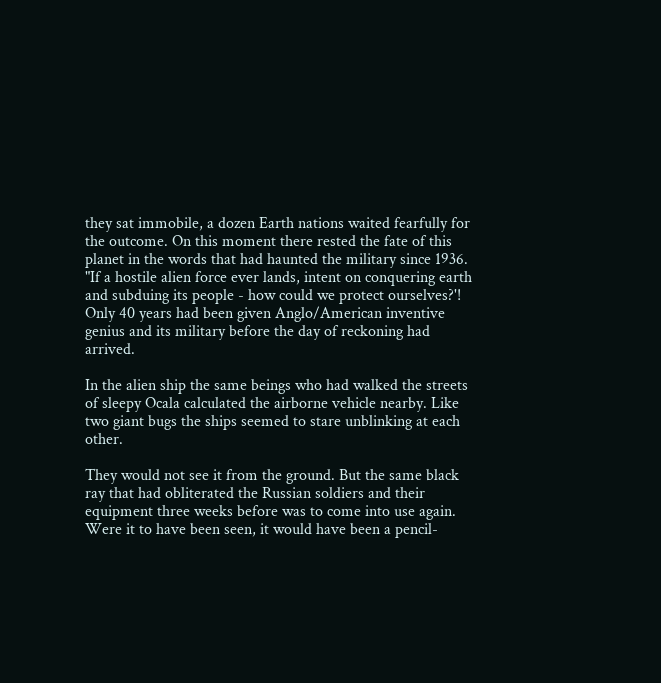they sat immobile, a dozen Earth nations waited fearfully for the outcome. On this moment there rested the fate of this planet in the words that had haunted the military since 1936. "If a hostile alien force ever lands, intent on conquering earth and subduing its people - how could we protect ourselves?'! Only 40 years had been given Anglo/American inventive genius and its military before the day of reckoning had arrived.

In the alien ship the same beings who had walked the streets of sleepy Ocala calculated the airborne vehicle nearby. Like two giant bugs the ships seemed to stare unblinking at each other.

They would not see it from the ground. But the same black ray that had obliterated the Russian soldiers and their equipment three weeks before was to come into use again. Were it to have been seen, it would have been a pencil-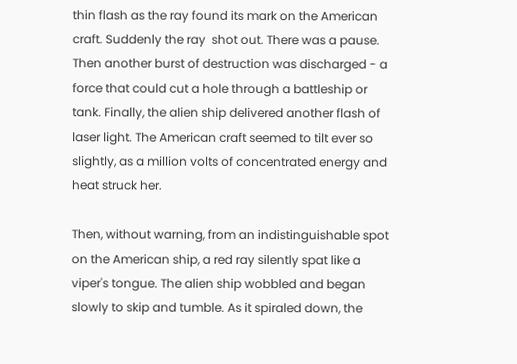thin flash as the ray found its mark on the American craft. Suddenly the ray  shot out. There was a pause. Then another burst of destruction was discharged - a force that could cut a hole through a battleship or tank. Finally, the alien ship delivered another flash of laser light. The American craft seemed to tilt ever so slightly, as a million volts of concentrated energy and heat struck her.

Then, without warning, from an indistinguishable spot on the American ship, a red ray silently spat like a viper's tongue. The alien ship wobbled and began slowly to skip and tumble. As it spiraled down, the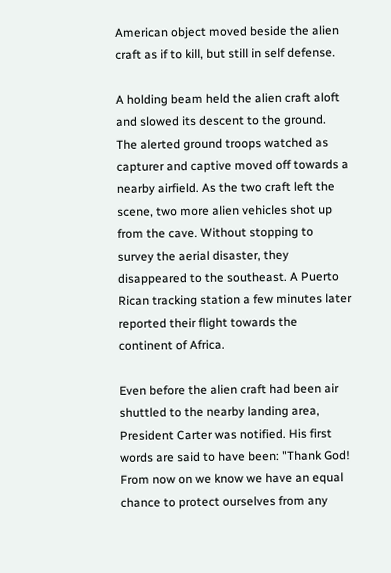American object moved beside the alien craft as if to kill, but still in self defense.

A holding beam held the alien craft aloft and slowed its descent to the ground. The alerted ground troops watched as capturer and captive moved off towards a nearby airfield. As the two craft left the scene, two more alien vehicles shot up from the cave. Without stopping to survey the aerial disaster, they disappeared to the southeast. A Puerto Rican tracking station a few minutes later reported their flight towards the continent of Africa.

Even before the alien craft had been air shuttled to the nearby landing area, President Carter was notified. His first words are said to have been: "Thank God! From now on we know we have an equal chance to protect ourselves from any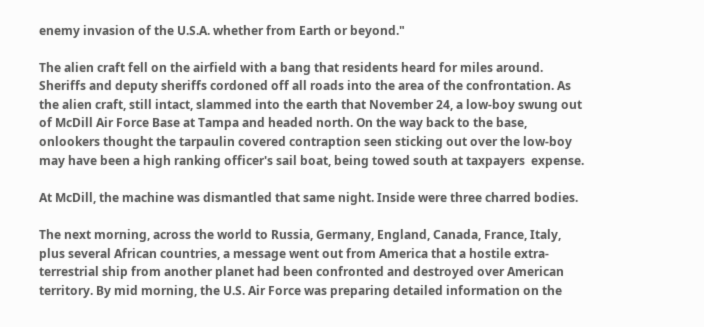enemy invasion of the U.S.A. whether from Earth or beyond."

The alien craft fell on the airfield with a bang that residents heard for miles around. Sheriffs and deputy sheriffs cordoned off all roads into the area of the confrontation. As the alien craft, still intact, slammed into the earth that November 24, a low-boy swung out of McDill Air Force Base at Tampa and headed north. On the way back to the base, onlookers thought the tarpaulin covered contraption seen sticking out over the low-boy may have been a high ranking officer's sail boat, being towed south at taxpayers  expense.

At McDill, the machine was dismantled that same night. Inside were three charred bodies.

The next morning, across the world to Russia, Germany, England, Canada, France, Italy, plus several African countries, a message went out from America that a hostile extra-terrestrial ship from another planet had been confronted and destroyed over American territory. By mid morning, the U.S. Air Force was preparing detailed information on the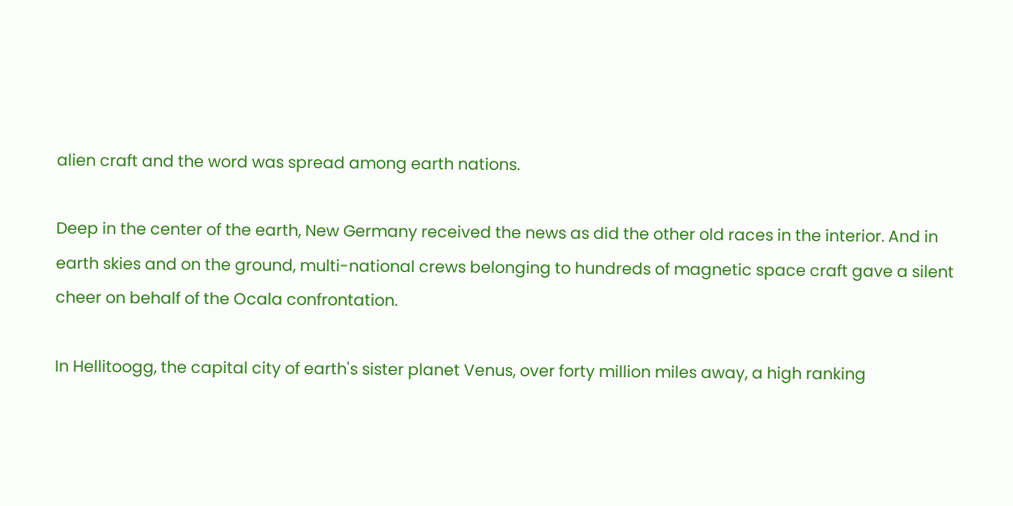alien craft and the word was spread among earth nations.

Deep in the center of the earth, New Germany received the news as did the other old races in the interior. And in earth skies and on the ground, multi-national crews belonging to hundreds of magnetic space craft gave a silent cheer on behalf of the Ocala confrontation.

In Hellitoogg, the capital city of earth's sister planet Venus, over forty million miles away, a high ranking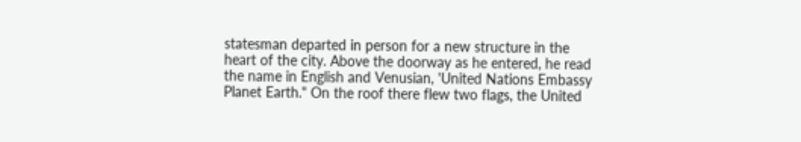statesman departed in person for a new structure in the heart of the city. Above the doorway as he entered, he read the name in English and Venusian, 'United Nations Embassy Planet Earth." On the roof there flew two flags, the United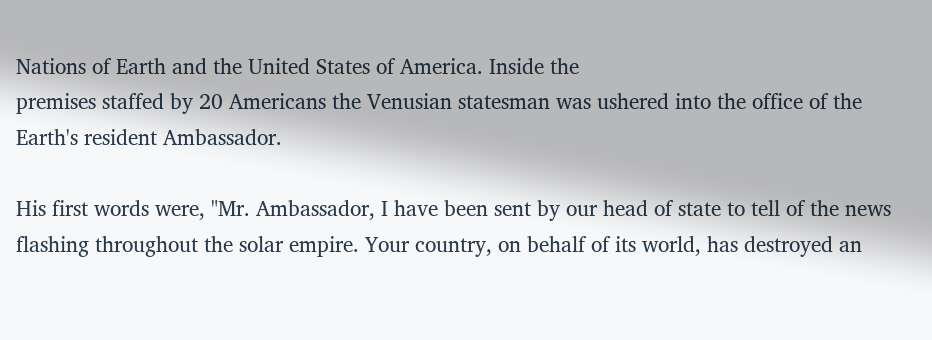Nations of Earth and the United States of America. Inside the
premises staffed by 20 Americans the Venusian statesman was ushered into the office of the Earth's resident Ambassador.

His first words were, "Mr. Ambassador, I have been sent by our head of state to tell of the news flashing throughout the solar empire. Your country, on behalf of its world, has destroyed an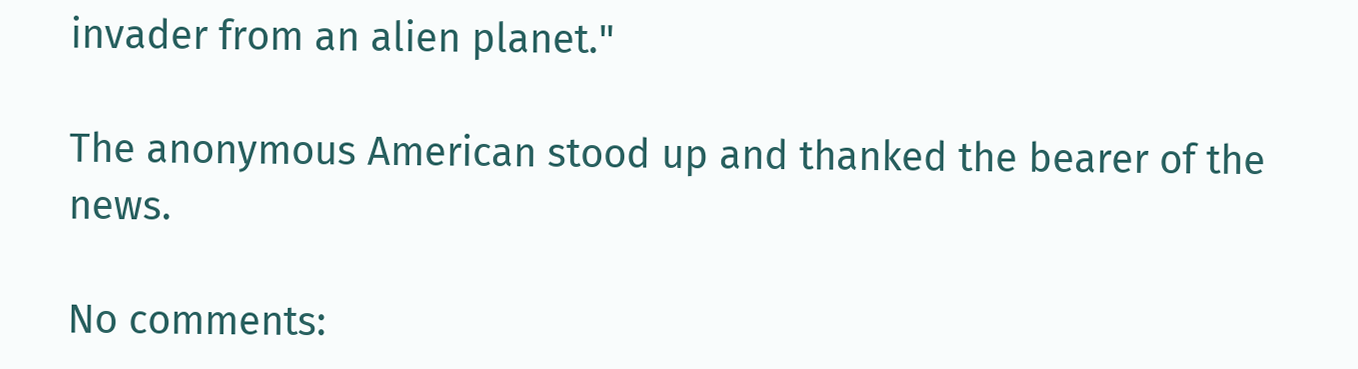invader from an alien planet."

The anonymous American stood up and thanked the bearer of the news.

No comments: